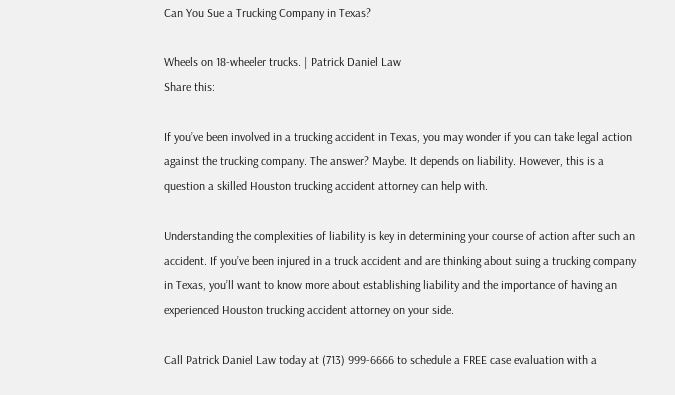Can You Sue a Trucking Company in Texas?

Wheels on 18-wheeler trucks. | Patrick Daniel Law
Share this:

If you’ve been involved in a trucking accident in Texas, you may wonder if you can take legal action against the trucking company. The answer? Maybe. It depends on liability. However, this is a question a skilled Houston trucking accident attorney can help with.

Understanding the complexities of liability is key in determining your course of action after such an accident. If you’ve been injured in a truck accident and are thinking about suing a trucking company in Texas, you’ll want to know more about establishing liability and the importance of having an experienced Houston trucking accident attorney on your side.

Call Patrick Daniel Law today at (713) 999-6666 to schedule a FREE case evaluation with a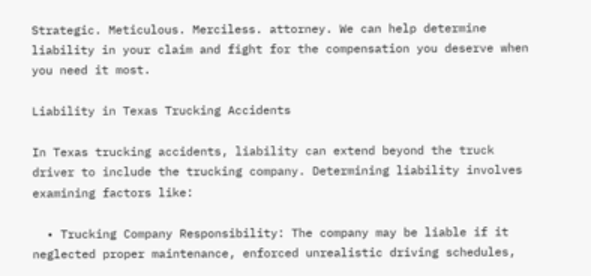Strategic. Meticulous. Merciless. attorney. We can help determine liability in your claim and fight for the compensation you deserve when you need it most.

Liability in Texas Trucking Accidents

In Texas trucking accidents, liability can extend beyond the truck driver to include the trucking company. Determining liability involves examining factors like:

  • Trucking Company Responsibility: The company may be liable if it neglected proper maintenance, enforced unrealistic driving schedules,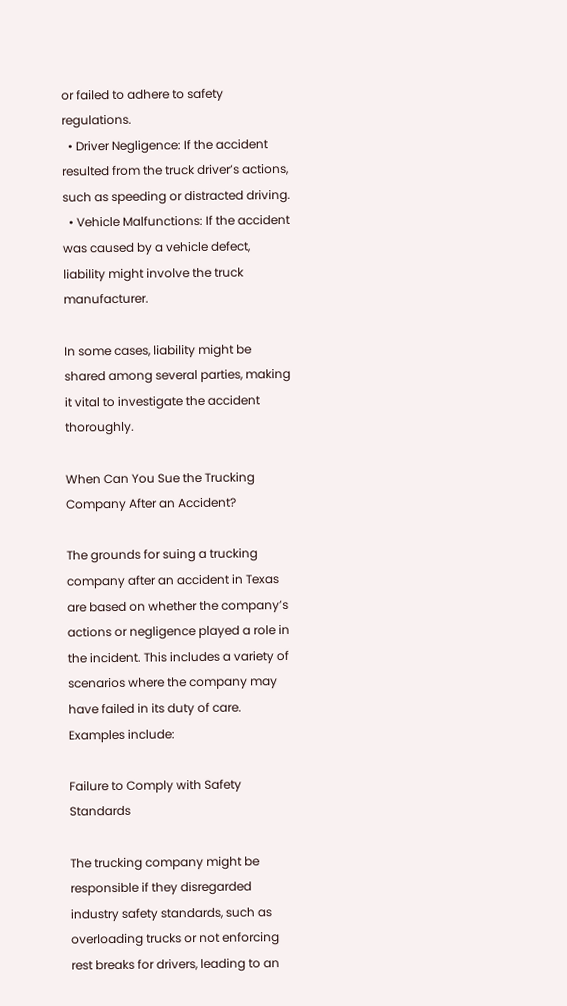or failed to adhere to safety regulations.
  • Driver Negligence: If the accident resulted from the truck driver’s actions, such as speeding or distracted driving.
  • Vehicle Malfunctions: If the accident was caused by a vehicle defect, liability might involve the truck manufacturer.

In some cases, liability might be shared among several parties, making it vital to investigate the accident thoroughly.

When Can You Sue the Trucking Company After an Accident?

The grounds for suing a trucking company after an accident in Texas are based on whether the company’s actions or negligence played a role in the incident. This includes a variety of scenarios where the company may have failed in its duty of care. Examples include:

Failure to Comply with Safety Standards

The trucking company might be responsible if they disregarded industry safety standards, such as overloading trucks or not enforcing rest breaks for drivers, leading to an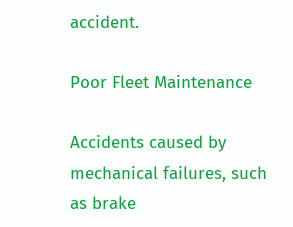accident.

Poor Fleet Maintenance

Accidents caused by mechanical failures, such as brake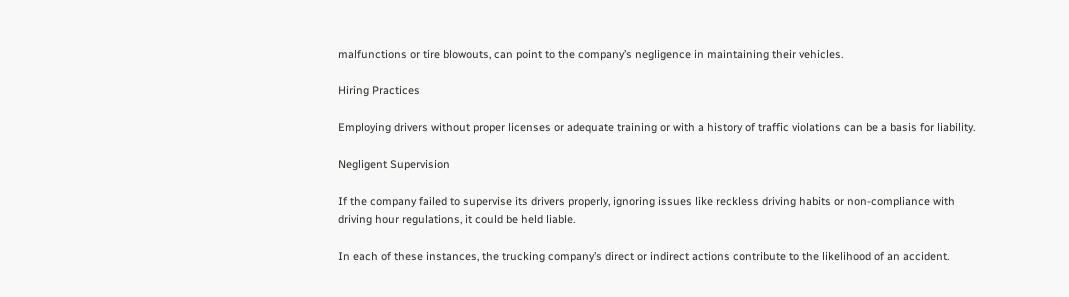malfunctions or tire blowouts, can point to the company’s negligence in maintaining their vehicles.

Hiring Practices

Employing drivers without proper licenses or adequate training or with a history of traffic violations can be a basis for liability.

Negligent Supervision

If the company failed to supervise its drivers properly, ignoring issues like reckless driving habits or non-compliance with driving hour regulations, it could be held liable.

In each of these instances, the trucking company’s direct or indirect actions contribute to the likelihood of an accident.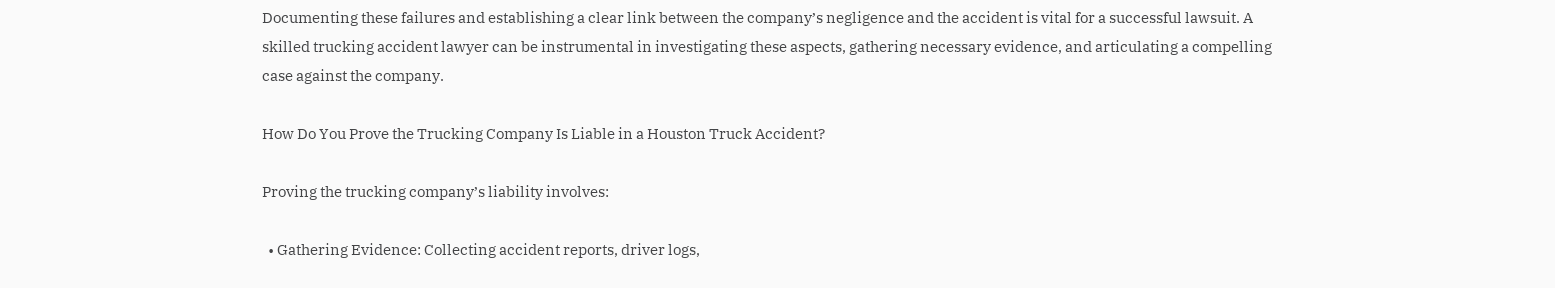Documenting these failures and establishing a clear link between the company’s negligence and the accident is vital for a successful lawsuit. A skilled trucking accident lawyer can be instrumental in investigating these aspects, gathering necessary evidence, and articulating a compelling case against the company.

How Do You Prove the Trucking Company Is Liable in a Houston Truck Accident?

Proving the trucking company’s liability involves:

  • Gathering Evidence: Collecting accident reports, driver logs,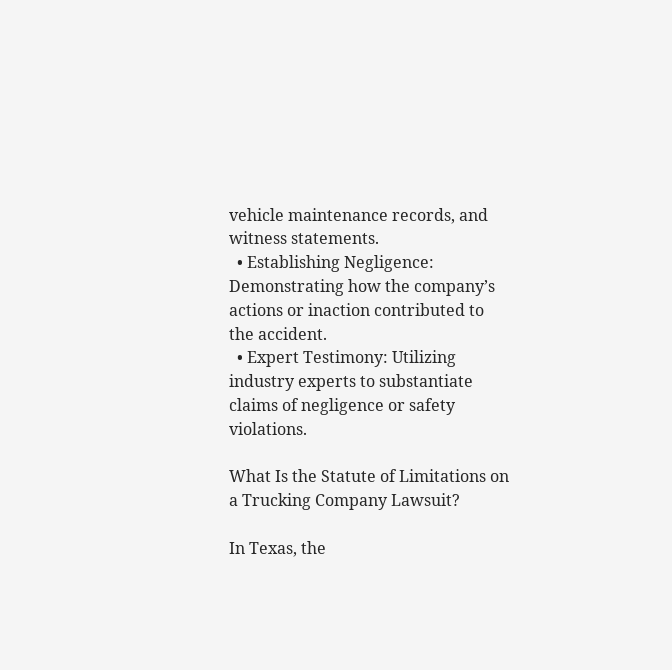vehicle maintenance records, and witness statements.
  • Establishing Negligence: Demonstrating how the company’s actions or inaction contributed to the accident.
  • Expert Testimony: Utilizing industry experts to substantiate claims of negligence or safety violations.

What Is the Statute of Limitations on a Trucking Company Lawsuit?

In Texas, the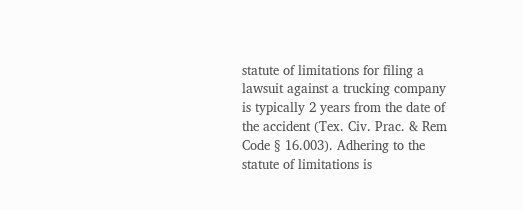statute of limitations for filing a lawsuit against a trucking company is typically 2 years from the date of the accident (Tex. Civ. Prac. & Rem Code § 16.003). Adhering to the statute of limitations is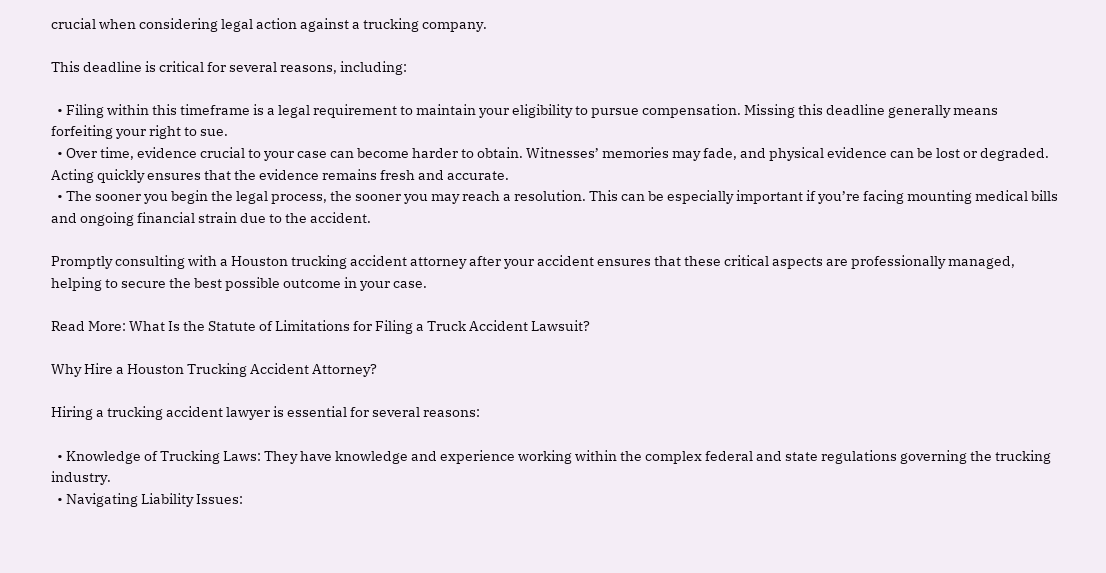crucial when considering legal action against a trucking company.

This deadline is critical for several reasons, including:

  • Filing within this timeframe is a legal requirement to maintain your eligibility to pursue compensation. Missing this deadline generally means forfeiting your right to sue.
  • Over time, evidence crucial to your case can become harder to obtain. Witnesses’ memories may fade, and physical evidence can be lost or degraded. Acting quickly ensures that the evidence remains fresh and accurate.
  • The sooner you begin the legal process, the sooner you may reach a resolution. This can be especially important if you’re facing mounting medical bills and ongoing financial strain due to the accident.

Promptly consulting with a Houston trucking accident attorney after your accident ensures that these critical aspects are professionally managed, helping to secure the best possible outcome in your case.

Read More: What Is the Statute of Limitations for Filing a Truck Accident Lawsuit?

Why Hire a Houston Trucking Accident Attorney?

Hiring a trucking accident lawyer is essential for several reasons:

  • Knowledge of Trucking Laws: They have knowledge and experience working within the complex federal and state regulations governing the trucking industry.
  • Navigating Liability Issues: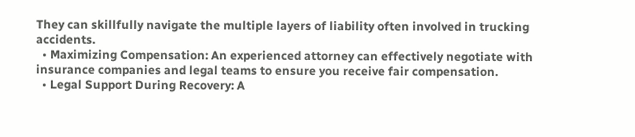They can skillfully navigate the multiple layers of liability often involved in trucking accidents.
  • Maximizing Compensation: An experienced attorney can effectively negotiate with insurance companies and legal teams to ensure you receive fair compensation.
  • Legal Support During Recovery: A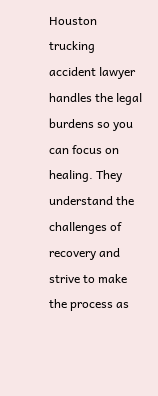Houston trucking accident lawyer handles the legal burdens so you can focus on healing. They understand the challenges of recovery and strive to make the process as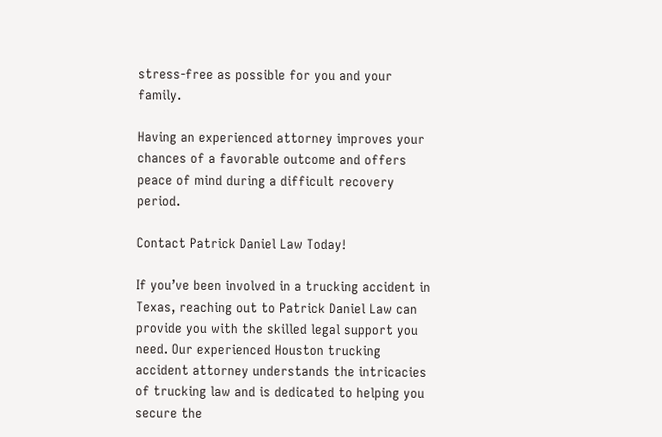stress-free as possible for you and your family.

Having an experienced attorney improves your chances of a favorable outcome and offers peace of mind during a difficult recovery period.

Contact Patrick Daniel Law Today!

If you’ve been involved in a trucking accident in Texas, reaching out to Patrick Daniel Law can provide you with the skilled legal support you need. Our experienced Houston trucking accident attorney understands the intricacies of trucking law and is dedicated to helping you secure the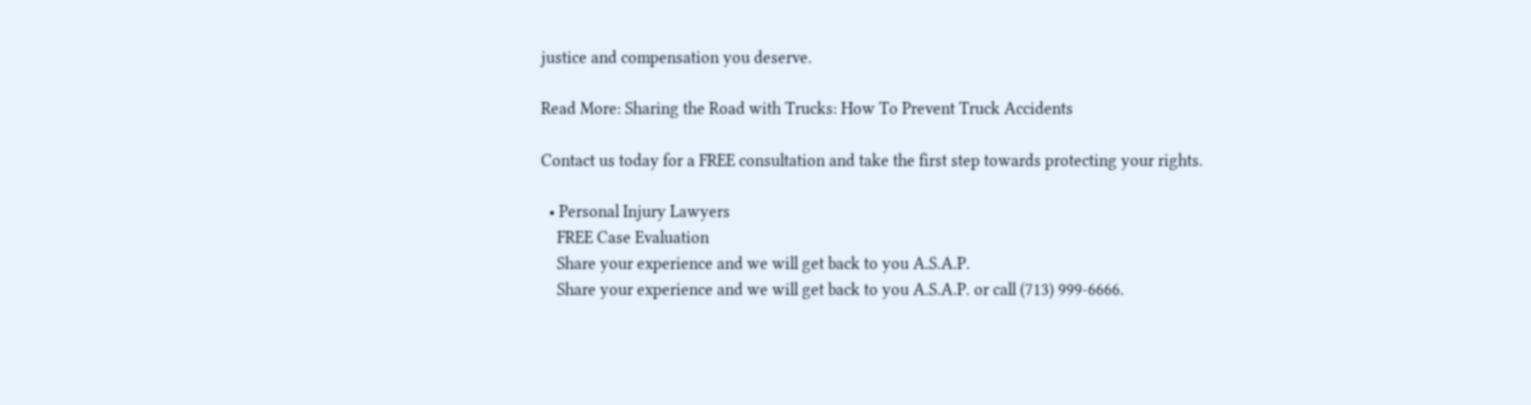justice and compensation you deserve.

Read More: Sharing the Road with Trucks: How To Prevent Truck Accidents

Contact us today for a FREE consultation and take the first step towards protecting your rights.

  • Personal Injury Lawyers
    FREE Case Evaluation
    Share your experience and we will get back to you A.S.A.P.
    Share your experience and we will get back to you A.S.A.P. or call (713) 999-6666.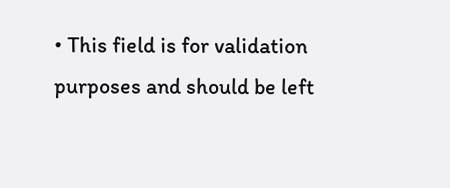• This field is for validation purposes and should be left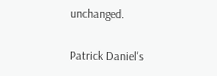unchanged.

Patrick Daniel's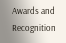Awards and Recognition